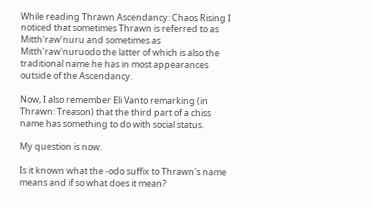While reading Thrawn Ascendancy: Chaos Rising I noticed that sometimes Thrawn is referred to as Mitth'raw'nuru and sometimes as Mitth'raw'nuruodo the latter of which is also the traditional name he has in most appearances outside of the Ascendancy.

Now, I also remember Eli Vanto remarking (in Thrawn: Treason) that the third part of a chiss name has something to do with social status.

My question is now:

Is it known what the -odo suffix to Thrawn's name means and if so what does it mean?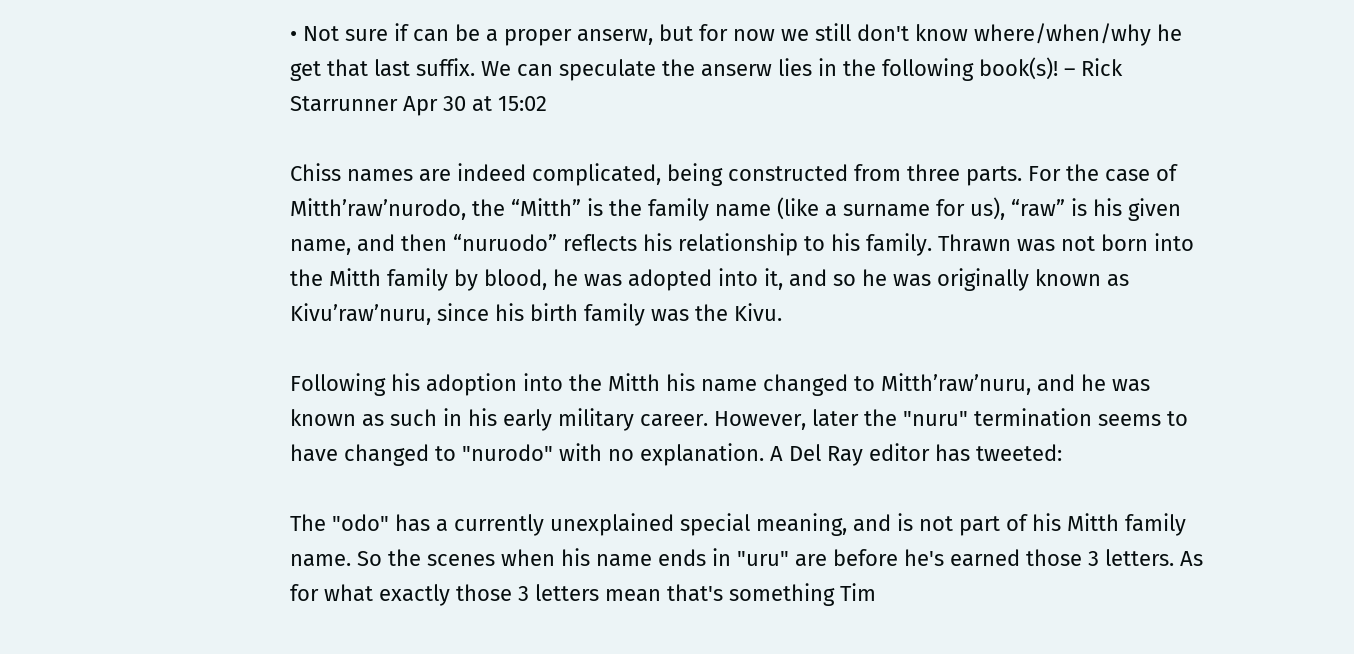• Not sure if can be a proper anserw, but for now we still don't know where/when/why he get that last suffix. We can speculate the anserw lies in the following book(s)! – Rick Starrunner Apr 30 at 15:02

Chiss names are indeed complicated, being constructed from three parts. For the case of Mitth’raw’nurodo, the “Mitth” is the family name (like a surname for us), “raw” is his given name, and then “nuruodo” reflects his relationship to his family. Thrawn was not born into the Mitth family by blood, he was adopted into it, and so he was originally known as Kivu’raw’nuru, since his birth family was the Kivu.

Following his adoption into the Mitth his name changed to Mitth’raw’nuru, and he was known as such in his early military career. However, later the "nuru" termination seems to have changed to "nurodo" with no explanation. A Del Ray editor has tweeted:

The "odo" has a currently unexplained special meaning, and is not part of his Mitth family name. So the scenes when his name ends in "uru" are before he's earned those 3 letters. As for what exactly those 3 letters mean that's something Tim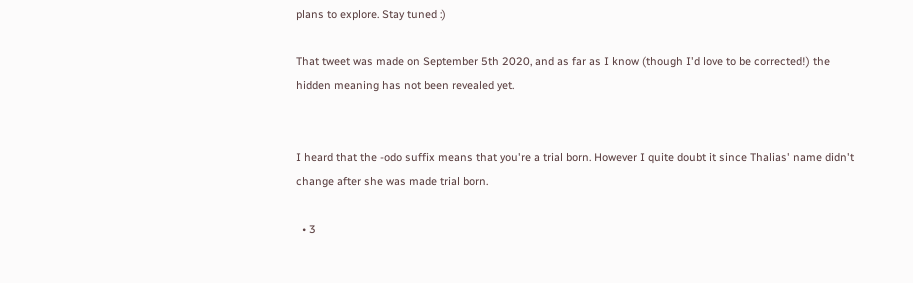plans to explore. Stay tuned :)

That tweet was made on September 5th 2020, and as far as I know (though I'd love to be corrected!) the hidden meaning has not been revealed yet.


I heard that the -odo suffix means that you're a trial born. However I quite doubt it since Thalias' name didn't change after she was made trial born.

  • 3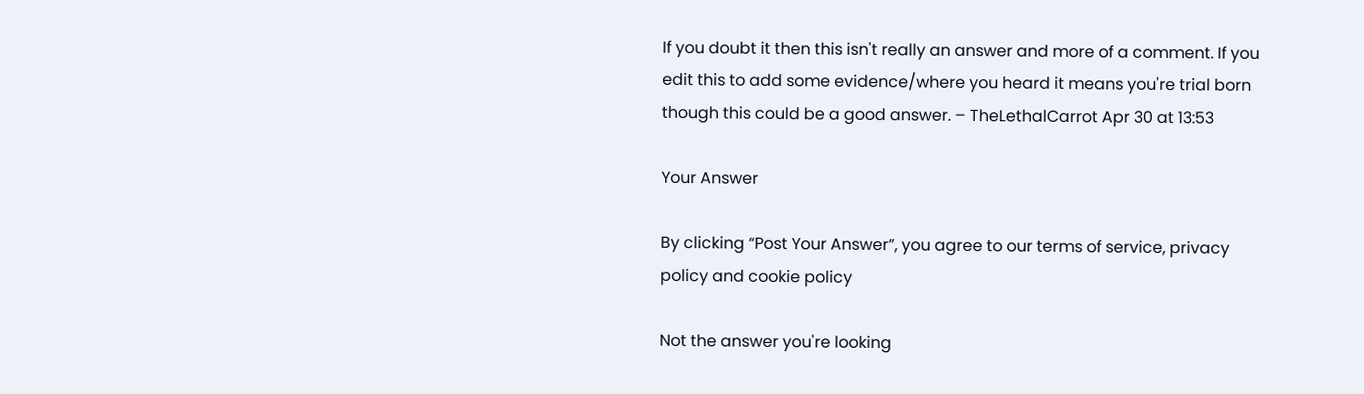If you doubt it then this isn't really an answer and more of a comment. If you edit this to add some evidence/where you heard it means you're trial born though this could be a good answer. – TheLethalCarrot Apr 30 at 13:53

Your Answer

By clicking “Post Your Answer”, you agree to our terms of service, privacy policy and cookie policy

Not the answer you're looking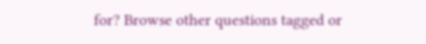for? Browse other questions tagged or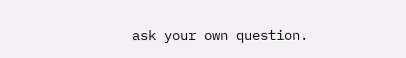ask your own question.